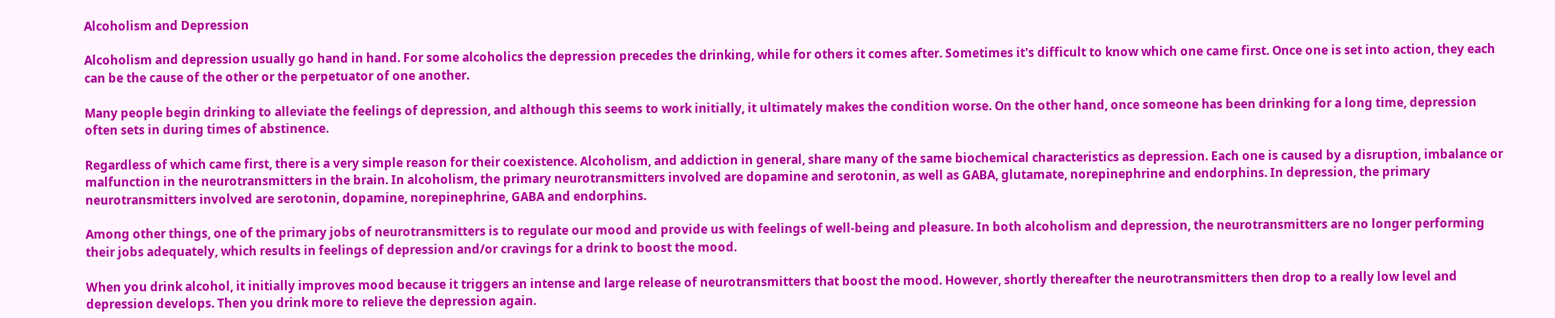Alcoholism and Depression

Alcoholism and depression usually go hand in hand. For some alcoholics the depression precedes the drinking, while for others it comes after. Sometimes it's difficult to know which one came first. Once one is set into action, they each can be the cause of the other or the perpetuator of one another.

Many people begin drinking to alleviate the feelings of depression, and although this seems to work initially, it ultimately makes the condition worse. On the other hand, once someone has been drinking for a long time, depression often sets in during times of abstinence.

Regardless of which came first, there is a very simple reason for their coexistence. Alcoholism, and addiction in general, share many of the same biochemical characteristics as depression. Each one is caused by a disruption, imbalance or malfunction in the neurotransmitters in the brain. In alcoholism, the primary neurotransmitters involved are dopamine and serotonin, as well as GABA, glutamate, norepinephrine and endorphins. In depression, the primary neurotransmitters involved are serotonin, dopamine, norepinephrine, GABA and endorphins.

Among other things, one of the primary jobs of neurotransmitters is to regulate our mood and provide us with feelings of well-being and pleasure. In both alcoholism and depression, the neurotransmitters are no longer performing their jobs adequately, which results in feelings of depression and/or cravings for a drink to boost the mood.

When you drink alcohol, it initially improves mood because it triggers an intense and large release of neurotransmitters that boost the mood. However, shortly thereafter the neurotransmitters then drop to a really low level and depression develops. Then you drink more to relieve the depression again.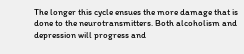The longer this cycle ensues the more damage that is done to the neurotransmitters. Both alcoholism and depression will progress and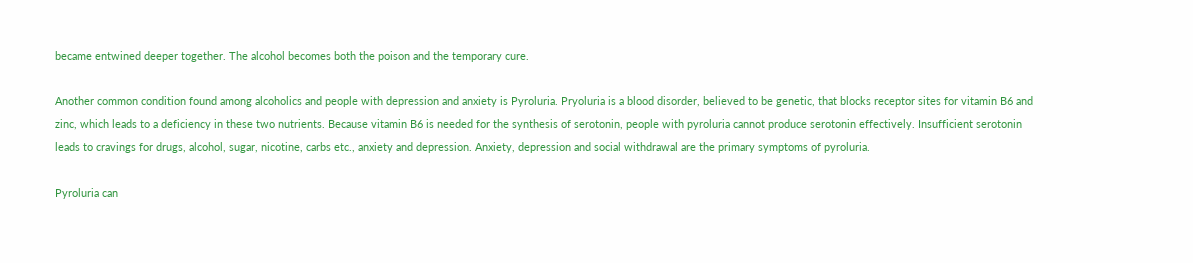became entwined deeper together. The alcohol becomes both the poison and the temporary cure.

Another common condition found among alcoholics and people with depression and anxiety is Pyroluria. Pryoluria is a blood disorder, believed to be genetic, that blocks receptor sites for vitamin B6 and zinc, which leads to a deficiency in these two nutrients. Because vitamin B6 is needed for the synthesis of serotonin, people with pyroluria cannot produce serotonin effectively. Insufficient serotonin leads to cravings for drugs, alcohol, sugar, nicotine, carbs etc., anxiety and depression. Anxiety, depression and social withdrawal are the primary symptoms of pyroluria.

Pyroluria can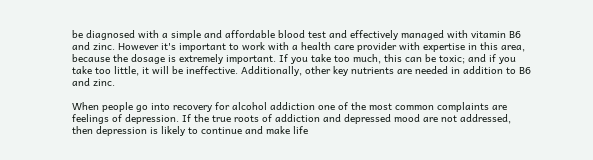be diagnosed with a simple and affordable blood test and effectively managed with vitamin B6 and zinc. However it's important to work with a health care provider with expertise in this area, because the dosage is extremely important. If you take too much, this can be toxic; and if you take too little, it will be ineffective. Additionally, other key nutrients are needed in addition to B6 and zinc.

When people go into recovery for alcohol addiction one of the most common complaints are feelings of depression. If the true roots of addiction and depressed mood are not addressed, then depression is likely to continue and make life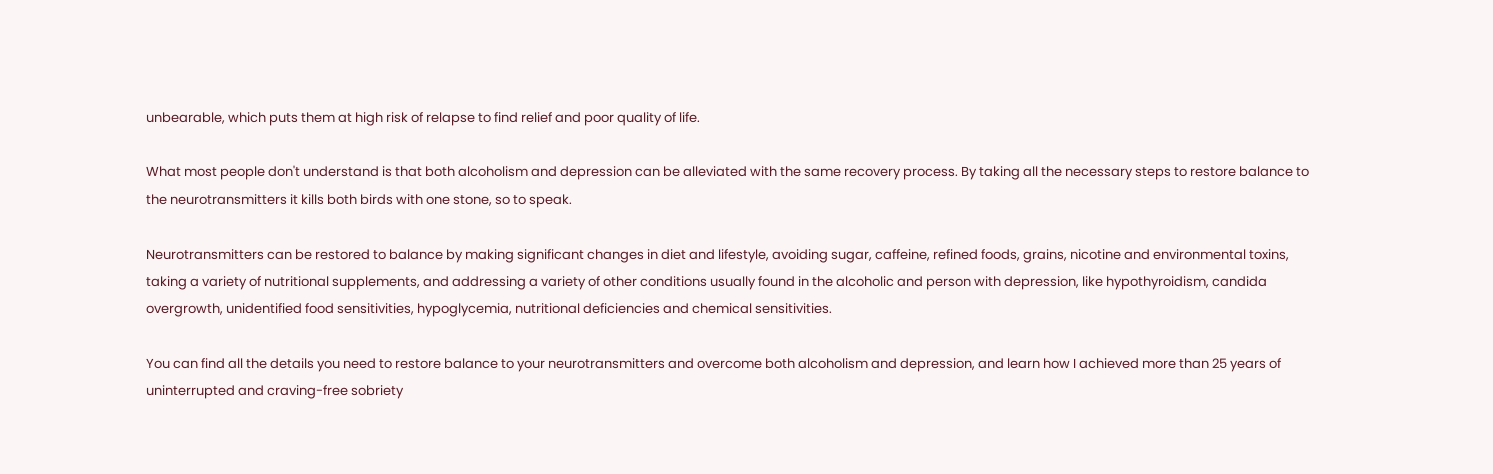unbearable, which puts them at high risk of relapse to find relief and poor quality of life.

What most people don't understand is that both alcoholism and depression can be alleviated with the same recovery process. By taking all the necessary steps to restore balance to the neurotransmitters it kills both birds with one stone, so to speak.

Neurotransmitters can be restored to balance by making significant changes in diet and lifestyle, avoiding sugar, caffeine, refined foods, grains, nicotine and environmental toxins, taking a variety of nutritional supplements, and addressing a variety of other conditions usually found in the alcoholic and person with depression, like hypothyroidism, candida overgrowth, unidentified food sensitivities, hypoglycemia, nutritional deficiencies and chemical sensitivities.

You can find all the details you need to restore balance to your neurotransmitters and overcome both alcoholism and depression, and learn how I achieved more than 25 years of uninterrupted and craving-free sobriety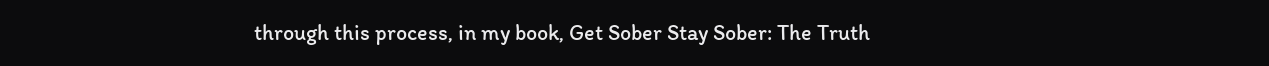through this process, in my book, Get Sober Stay Sober: The Truth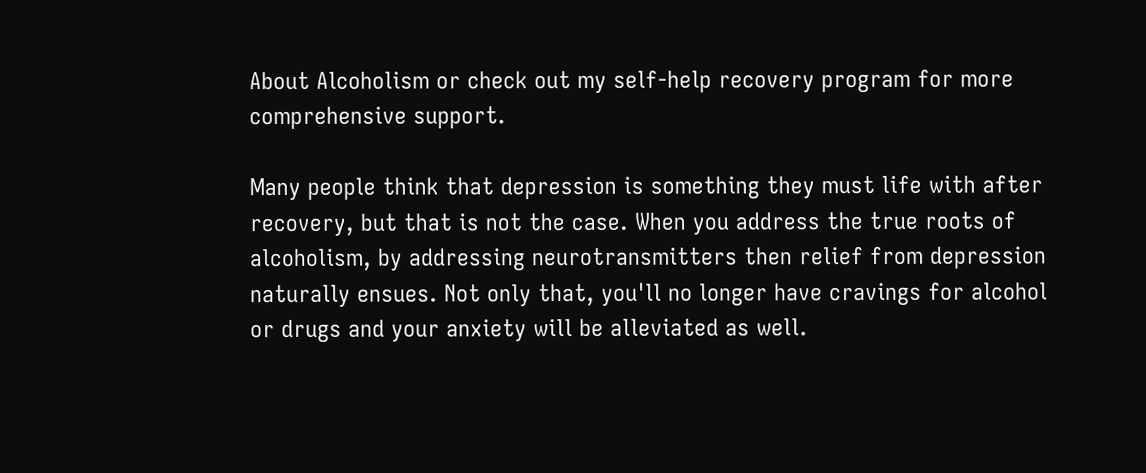About Alcoholism or check out my self-help recovery program for more comprehensive support.

Many people think that depression is something they must life with after recovery, but that is not the case. When you address the true roots of alcoholism, by addressing neurotransmitters then relief from depression naturally ensues. Not only that, you'll no longer have cravings for alcohol or drugs and your anxiety will be alleviated as well.